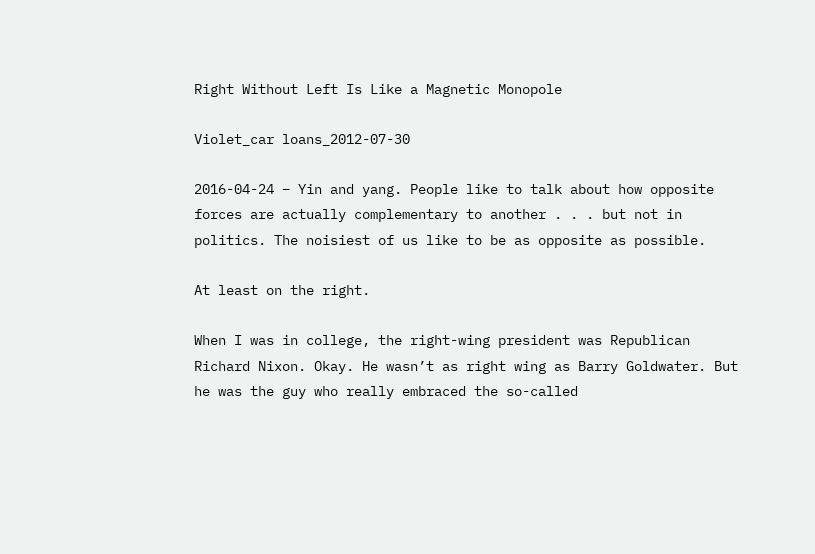Right Without Left Is Like a Magnetic Monopole

Violet_car loans_2012-07-30

2016-04-24 – Yin and yang. People like to talk about how opposite forces are actually complementary to another . . . but not in politics. The noisiest of us like to be as opposite as possible.

At least on the right.

When I was in college, the right-wing president was Republican Richard Nixon. Okay. He wasn’t as right wing as Barry Goldwater. But he was the guy who really embraced the so-called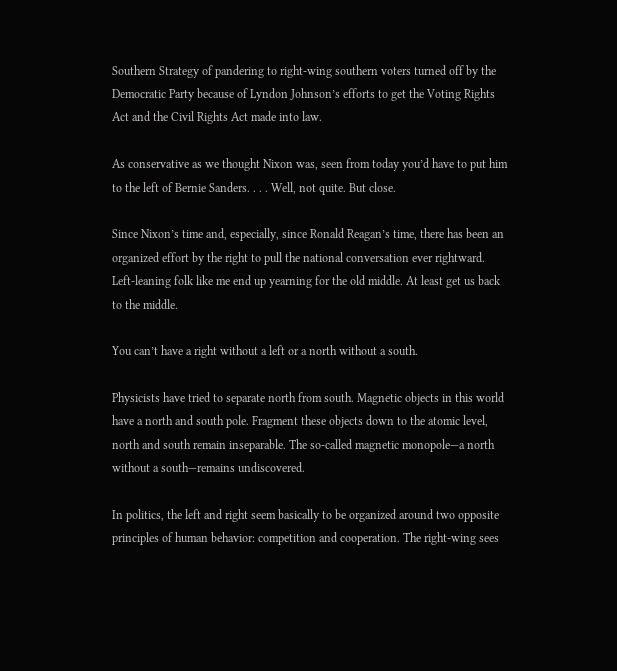Southern Strategy of pandering to right-wing southern voters turned off by the Democratic Party because of Lyndon Johnson’s efforts to get the Voting Rights Act and the Civil Rights Act made into law.

As conservative as we thought Nixon was, seen from today you’d have to put him to the left of Bernie Sanders. . . . Well, not quite. But close.

Since Nixon’s time and, especially, since Ronald Reagan’s time, there has been an organized effort by the right to pull the national conversation ever rightward. Left-leaning folk like me end up yearning for the old middle. At least get us back to the middle.

You can’t have a right without a left or a north without a south.

Physicists have tried to separate north from south. Magnetic objects in this world have a north and south pole. Fragment these objects down to the atomic level, north and south remain inseparable. The so-called magnetic monopole—a north without a south—remains undiscovered.

In politics, the left and right seem basically to be organized around two opposite principles of human behavior: competition and cooperation. The right-wing sees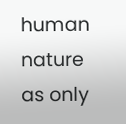human nature as only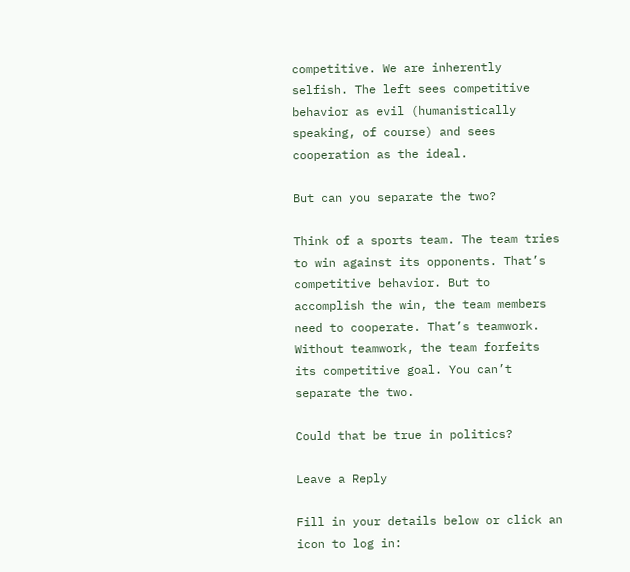competitive. We are inherently selfish. The left sees competitive behavior as evil (humanistically speaking, of course) and sees cooperation as the ideal.

But can you separate the two?

Think of a sports team. The team tries to win against its opponents. That’s competitive behavior. But to accomplish the win, the team members need to cooperate. That’s teamwork. Without teamwork, the team forfeits its competitive goal. You can’t separate the two.

Could that be true in politics?

Leave a Reply

Fill in your details below or click an icon to log in: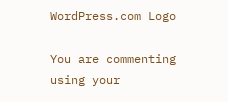WordPress.com Logo

You are commenting using your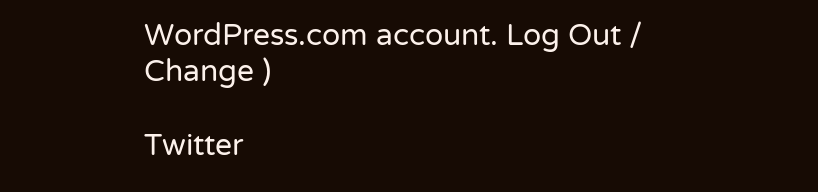WordPress.com account. Log Out /  Change )

Twitter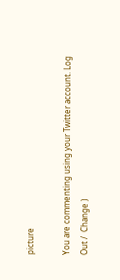picture

You are commenting using your Twitter account. Log Out /  Change )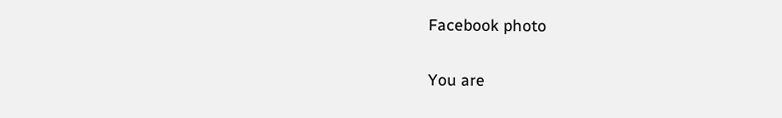Facebook photo

You are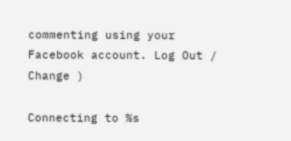commenting using your Facebook account. Log Out /  Change )

Connecting to %s